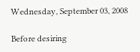Wednesday, September 03, 2008

Before desiring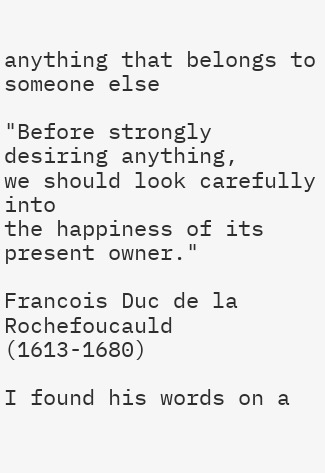anything that belongs to someone else

"Before strongly desiring anything,
we should look carefully into
the happiness of its present owner."

Francois Duc de la Rochefoucauld (1613-1680)

I found his words on a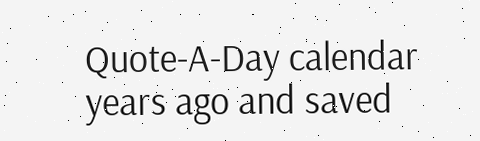Quote-A-Day calendar years ago and saved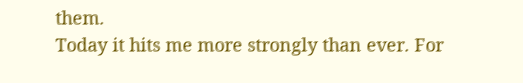them.
Today it hits me more strongly than ever. For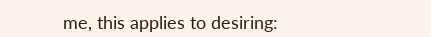me, this applies to desiring: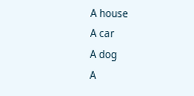A house
A car
A dog
A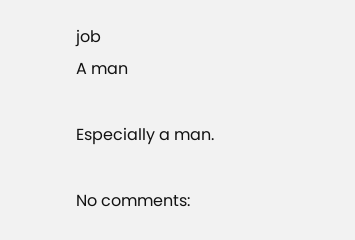job
A man

Especially a man.

No comments: